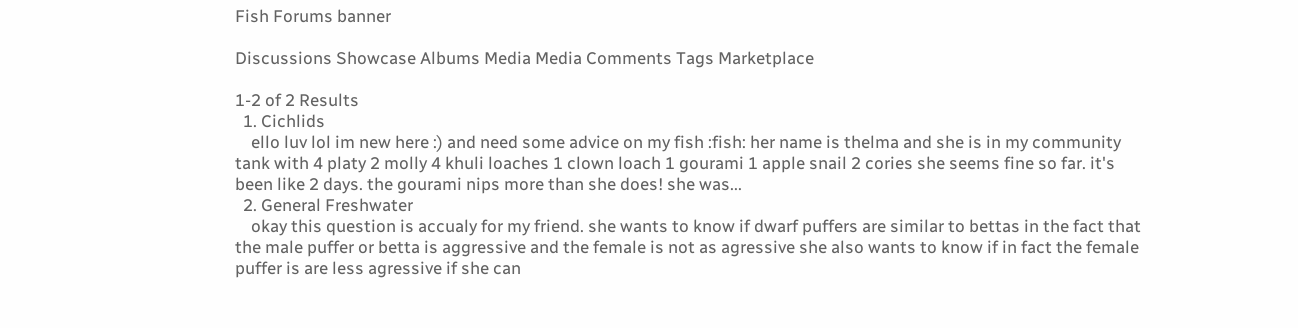Fish Forums banner

Discussions Showcase Albums Media Media Comments Tags Marketplace

1-2 of 2 Results
  1. Cichlids
    ello luv lol im new here :) and need some advice on my fish :fish: her name is thelma and she is in my community tank with 4 platy 2 molly 4 khuli loaches 1 clown loach 1 gourami 1 apple snail 2 cories she seems fine so far. it's been like 2 days. the gourami nips more than she does! she was...
  2. General Freshwater
    okay this question is accualy for my friend. she wants to know if dwarf puffers are similar to bettas in the fact that the male puffer or betta is aggressive and the female is not as agressive she also wants to know if in fact the female puffer is are less agressive if she can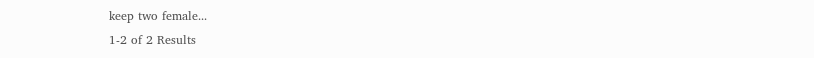keep two female...
1-2 of 2 Results